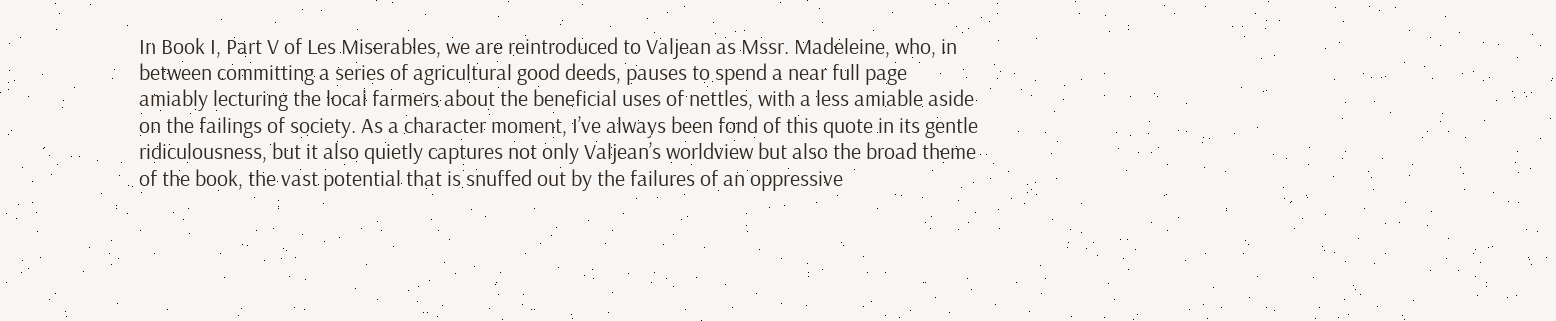In Book I, Part V of Les Miserables, we are reintroduced to Valjean as Mssr. Madeleine, who, in between committing a series of agricultural good deeds, pauses to spend a near full page amiably lecturing the local farmers about the beneficial uses of nettles, with a less amiable aside on the failings of society. As a character moment, I’ve always been fond of this quote in its gentle ridiculousness, but it also quietly captures not only Valjean’s worldview but also the broad theme of the book, the vast potential that is snuffed out by the failures of an oppressive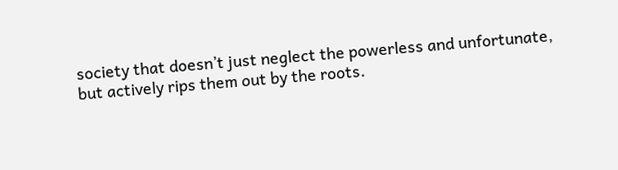society that doesn’t just neglect the powerless and unfortunate, but actively rips them out by the roots.